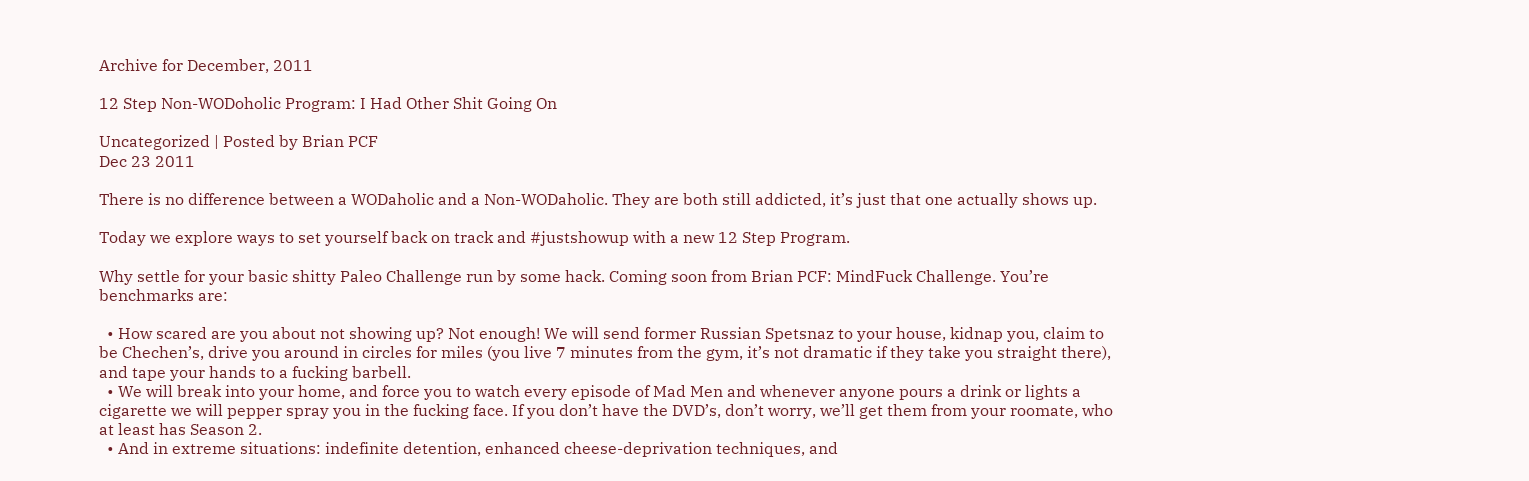Archive for December, 2011

12 Step Non-WODoholic Program: I Had Other Shit Going On

Uncategorized | Posted by Brian PCF
Dec 23 2011

There is no difference between a WODaholic and a Non-WODaholic. They are both still addicted, it’s just that one actually shows up.

Today we explore ways to set yourself back on track and #justshowup with a new 12 Step Program.

Why settle for your basic shitty Paleo Challenge run by some hack. Coming soon from Brian PCF: MindFuck Challenge. You’re benchmarks are:

  • How scared are you about not showing up? Not enough! We will send former Russian Spetsnaz to your house, kidnap you, claim to be Chechen’s, drive you around in circles for miles (you live 7 minutes from the gym, it’s not dramatic if they take you straight there), and tape your hands to a fucking barbell.
  • We will break into your home, and force you to watch every episode of Mad Men and whenever anyone pours a drink or lights a cigarette we will pepper spray you in the fucking face. If you don’t have the DVD’s, don’t worry, we’ll get them from your roomate, who at least has Season 2.
  • And in extreme situations: indefinite detention, enhanced cheese-deprivation techniques, and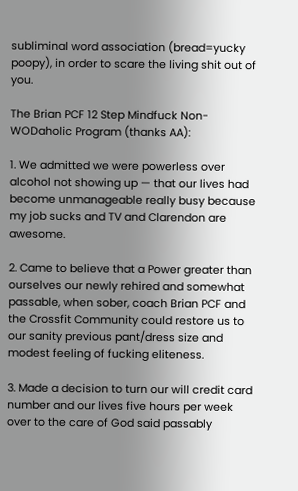subliminal word association (bread=yucky poopy), in order to scare the living shit out of you.

The Brian PCF 12 Step Mindfuck Non-WODaholic Program (thanks AA):

1. We admitted we were powerless over alcohol not showing up — that our lives had become unmanageable really busy because my job sucks and TV and Clarendon are awesome.

2. Came to believe that a Power greater than ourselves our newly rehired and somewhat passable, when sober, coach Brian PCF and the Crossfit Community could restore us to our sanity previous pant/dress size and modest feeling of fucking eliteness.

3. Made a decision to turn our will credit card number and our lives five hours per week over to the care of God said passably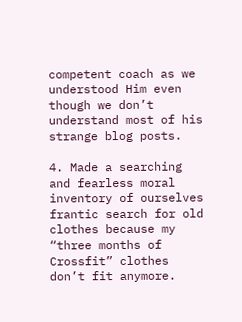competent coach as we understood Him even though we don’t understand most of his strange blog posts.

4. Made a searching and fearless moral inventory of ourselves frantic search for old clothes because my “three months of Crossfit” clothes don’t fit anymore.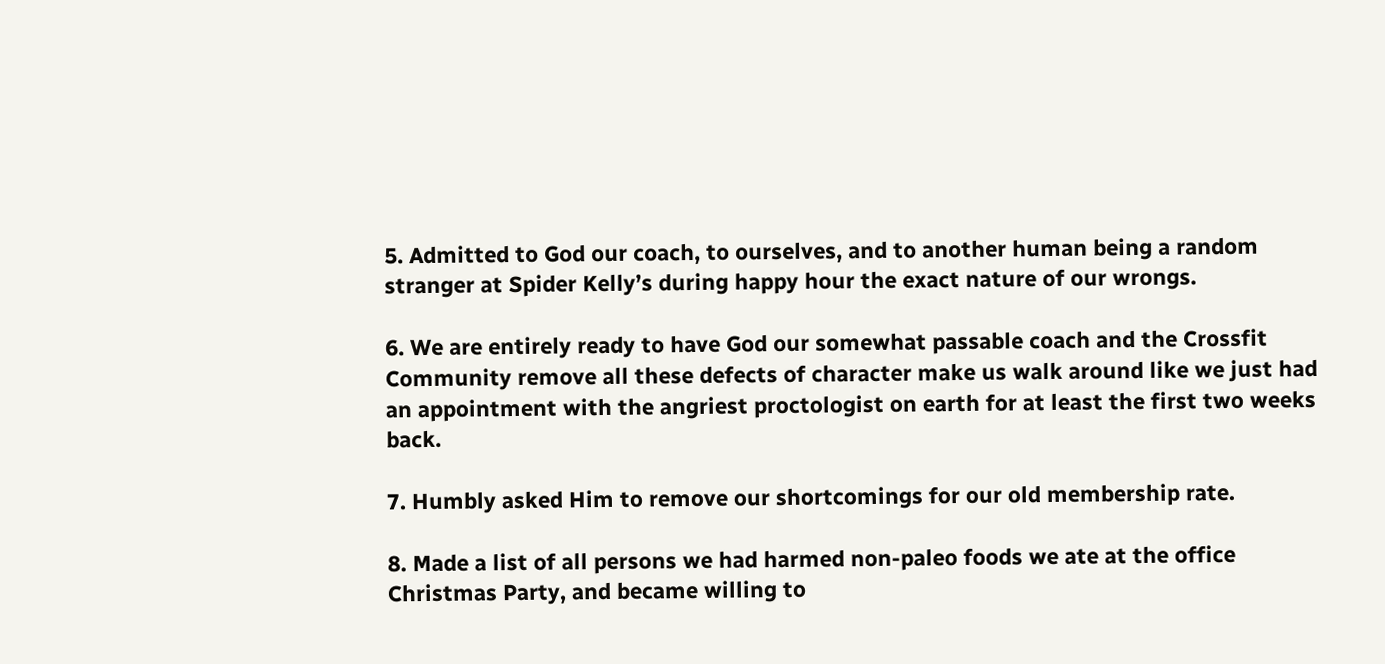5. Admitted to God our coach, to ourselves, and to another human being a random stranger at Spider Kelly’s during happy hour the exact nature of our wrongs.

6. We are entirely ready to have God our somewhat passable coach and the Crossfit Community remove all these defects of character make us walk around like we just had an appointment with the angriest proctologist on earth for at least the first two weeks back.

7. Humbly asked Him to remove our shortcomings for our old membership rate.

8. Made a list of all persons we had harmed non-paleo foods we ate at the office Christmas Party, and became willing to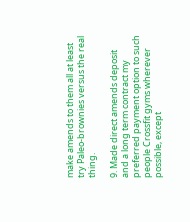make amends to them all at least try Paleo-brownies versus the real thing.

9. Made direct amends deposit and a long term contract my preferred payment option to such people Crossfit gyms wherever possible, except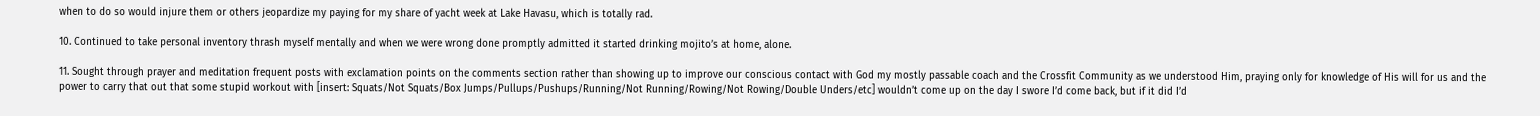when to do so would injure them or others jeopardize my paying for my share of yacht week at Lake Havasu, which is totally rad.

10. Continued to take personal inventory thrash myself mentally and when we were wrong done promptly admitted it started drinking mojito’s at home, alone.

11. Sought through prayer and meditation frequent posts with exclamation points on the comments section rather than showing up to improve our conscious contact with God my mostly passable coach and the Crossfit Community as we understood Him, praying only for knowledge of His will for us and the power to carry that out that some stupid workout with [insert: Squats/Not Squats/Box Jumps/Pullups/Pushups/Running/Not Running/Rowing/Not Rowing/Double Unders/etc] wouldn’t come up on the day I swore I’d come back, but if it did I’d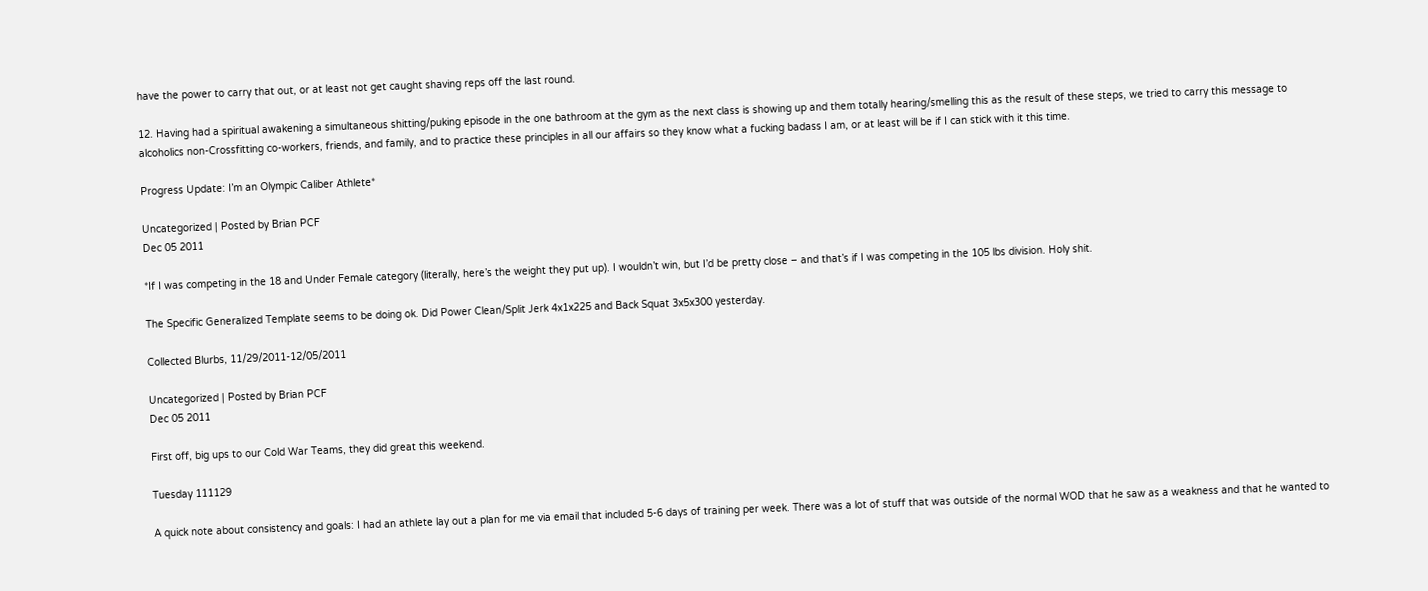have the power to carry that out, or at least not get caught shaving reps off the last round.

12. Having had a spiritual awakening a simultaneous shitting/puking episode in the one bathroom at the gym as the next class is showing up and them totally hearing/smelling this as the result of these steps, we tried to carry this message to alcoholics non-Crossfitting co-workers, friends, and family, and to practice these principles in all our affairs so they know what a fucking badass I am, or at least will be if I can stick with it this time.

Progress Update: I’m an Olympic Caliber Athlete*

Uncategorized | Posted by Brian PCF
Dec 05 2011

*If I was competing in the 18 and Under Female category (literally, here’s the weight they put up). I wouldn’t win, but I’d be pretty close – and that’s if I was competing in the 105 lbs division. Holy shit.

The Specific Generalized Template seems to be doing ok. Did Power Clean/Split Jerk 4x1x225 and Back Squat 3x5x300 yesterday.

Collected Blurbs, 11/29/2011-12/05/2011

Uncategorized | Posted by Brian PCF
Dec 05 2011

First off, big ups to our Cold War Teams, they did great this weekend.

Tuesday 111129

A quick note about consistency and goals: I had an athlete lay out a plan for me via email that included 5-6 days of training per week. There was a lot of stuff that was outside of the normal WOD that he saw as a weakness and that he wanted to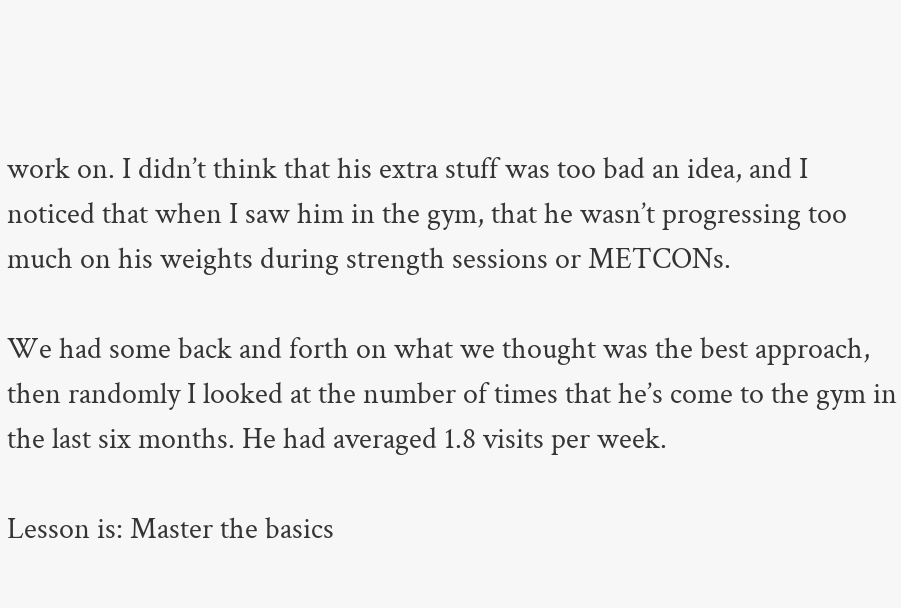work on. I didn’t think that his extra stuff was too bad an idea, and I noticed that when I saw him in the gym, that he wasn’t progressing too much on his weights during strength sessions or METCONs.

We had some back and forth on what we thought was the best approach, then randomly I looked at the number of times that he’s come to the gym in the last six months. He had averaged 1.8 visits per week.

Lesson is: Master the basics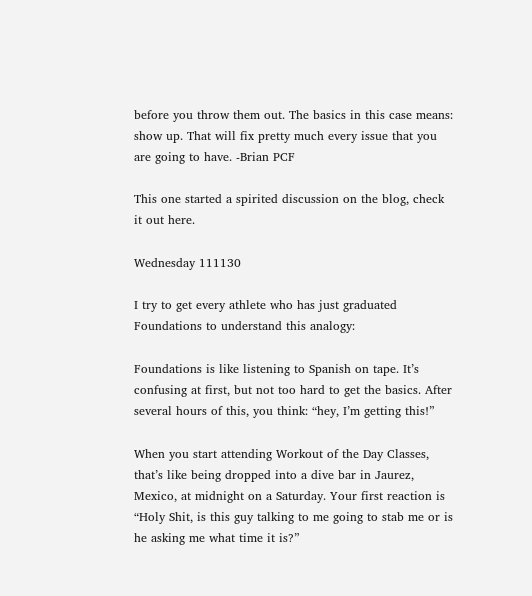before you throw them out. The basics in this case means: show up. That will fix pretty much every issue that you are going to have. -Brian PCF

This one started a spirited discussion on the blog, check it out here.

Wednesday 111130

I try to get every athlete who has just graduated Foundations to understand this analogy:

Foundations is like listening to Spanish on tape. It’s confusing at first, but not too hard to get the basics. After several hours of this, you think: “hey, I’m getting this!”

When you start attending Workout of the Day Classes, that’s like being dropped into a dive bar in Jaurez, Mexico, at midnight on a Saturday. Your first reaction is “Holy Shit, is this guy talking to me going to stab me or is he asking me what time it is?”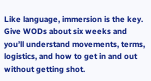Like language, immersion is the key. Give WODs about six weeks and you’ll understand movements, terms, logistics, and how to get in and out without getting shot.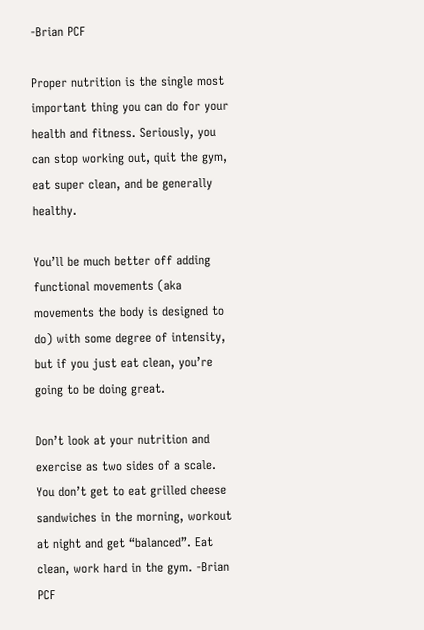-Brian PCF

Proper nutrition is the single most important thing you can do for your health and fitness. Seriously, you can stop working out, quit the gym, eat super clean, and be generally healthy.

You’ll be much better off adding functional movements (aka movements the body is designed to do) with some degree of intensity, but if you just eat clean, you’re going to be doing great.

Don’t look at your nutrition and exercise as two sides of a scale. You don’t get to eat grilled cheese sandwiches in the morning, workout at night and get “balanced”. Eat clean, work hard in the gym. -Brian PCF